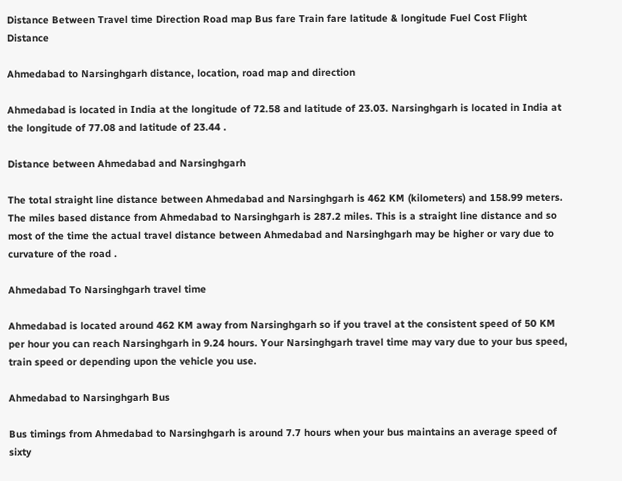Distance Between Travel time Direction Road map Bus fare Train fare latitude & longitude Fuel Cost Flight Distance

Ahmedabad to Narsinghgarh distance, location, road map and direction

Ahmedabad is located in India at the longitude of 72.58 and latitude of 23.03. Narsinghgarh is located in India at the longitude of 77.08 and latitude of 23.44 .

Distance between Ahmedabad and Narsinghgarh

The total straight line distance between Ahmedabad and Narsinghgarh is 462 KM (kilometers) and 158.99 meters. The miles based distance from Ahmedabad to Narsinghgarh is 287.2 miles. This is a straight line distance and so most of the time the actual travel distance between Ahmedabad and Narsinghgarh may be higher or vary due to curvature of the road .

Ahmedabad To Narsinghgarh travel time

Ahmedabad is located around 462 KM away from Narsinghgarh so if you travel at the consistent speed of 50 KM per hour you can reach Narsinghgarh in 9.24 hours. Your Narsinghgarh travel time may vary due to your bus speed, train speed or depending upon the vehicle you use.

Ahmedabad to Narsinghgarh Bus

Bus timings from Ahmedabad to Narsinghgarh is around 7.7 hours when your bus maintains an average speed of sixty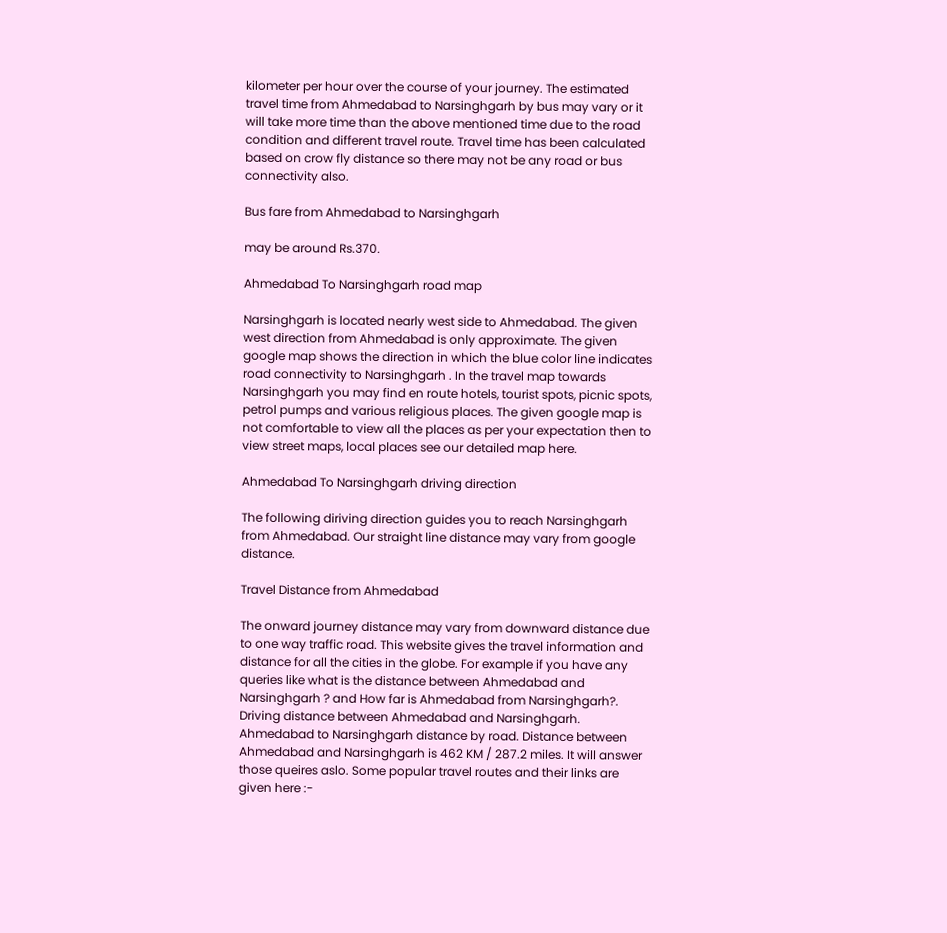kilometer per hour over the course of your journey. The estimated travel time from Ahmedabad to Narsinghgarh by bus may vary or it will take more time than the above mentioned time due to the road condition and different travel route. Travel time has been calculated based on crow fly distance so there may not be any road or bus connectivity also.

Bus fare from Ahmedabad to Narsinghgarh

may be around Rs.370.

Ahmedabad To Narsinghgarh road map

Narsinghgarh is located nearly west side to Ahmedabad. The given west direction from Ahmedabad is only approximate. The given google map shows the direction in which the blue color line indicates road connectivity to Narsinghgarh . In the travel map towards Narsinghgarh you may find en route hotels, tourist spots, picnic spots, petrol pumps and various religious places. The given google map is not comfortable to view all the places as per your expectation then to view street maps, local places see our detailed map here.

Ahmedabad To Narsinghgarh driving direction

The following diriving direction guides you to reach Narsinghgarh from Ahmedabad. Our straight line distance may vary from google distance.

Travel Distance from Ahmedabad

The onward journey distance may vary from downward distance due to one way traffic road. This website gives the travel information and distance for all the cities in the globe. For example if you have any queries like what is the distance between Ahmedabad and Narsinghgarh ? and How far is Ahmedabad from Narsinghgarh?. Driving distance between Ahmedabad and Narsinghgarh. Ahmedabad to Narsinghgarh distance by road. Distance between Ahmedabad and Narsinghgarh is 462 KM / 287.2 miles. It will answer those queires aslo. Some popular travel routes and their links are given here :-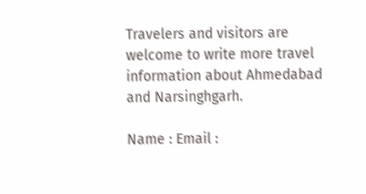Travelers and visitors are welcome to write more travel information about Ahmedabad and Narsinghgarh.

Name : Email :